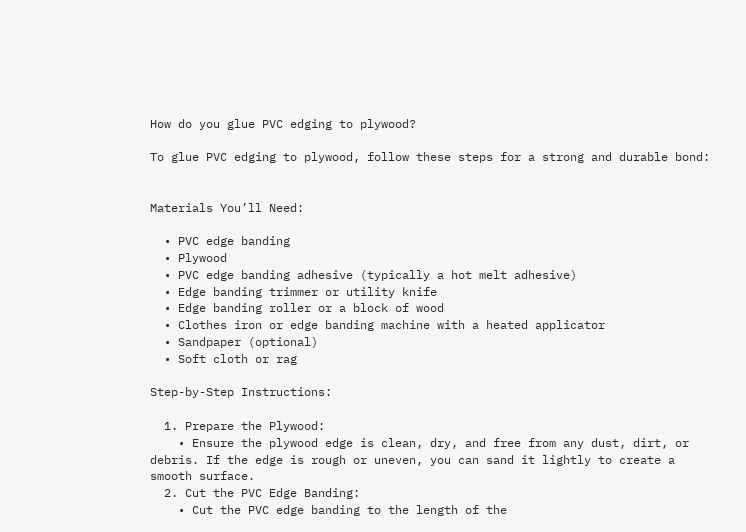How do you glue PVC edging to plywood?

To glue PVC edging to plywood, follow these steps for a strong and durable bond:


Materials You’ll Need:

  • PVC edge banding
  • Plywood
  • PVC edge banding adhesive (typically a hot melt adhesive)
  • Edge banding trimmer or utility knife
  • Edge banding roller or a block of wood
  • Clothes iron or edge banding machine with a heated applicator
  • Sandpaper (optional)
  • Soft cloth or rag

Step-by-Step Instructions:

  1. Prepare the Plywood:
    • Ensure the plywood edge is clean, dry, and free from any dust, dirt, or debris. If the edge is rough or uneven, you can sand it lightly to create a smooth surface.
  2. Cut the PVC Edge Banding:
    • Cut the PVC edge banding to the length of the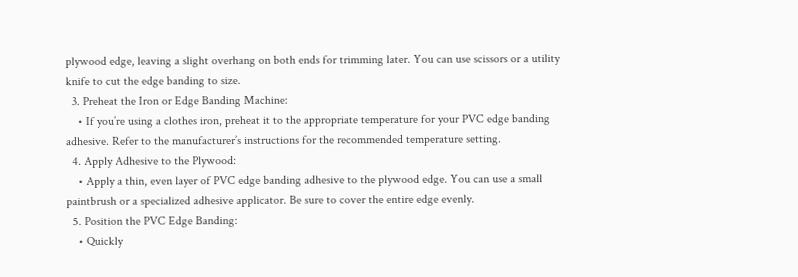plywood edge, leaving a slight overhang on both ends for trimming later. You can use scissors or a utility knife to cut the edge banding to size.
  3. Preheat the Iron or Edge Banding Machine:
    • If you’re using a clothes iron, preheat it to the appropriate temperature for your PVC edge banding adhesive. Refer to the manufacturer’s instructions for the recommended temperature setting.
  4. Apply Adhesive to the Plywood:
    • Apply a thin, even layer of PVC edge banding adhesive to the plywood edge. You can use a small paintbrush or a specialized adhesive applicator. Be sure to cover the entire edge evenly.
  5. Position the PVC Edge Banding:
    • Quickly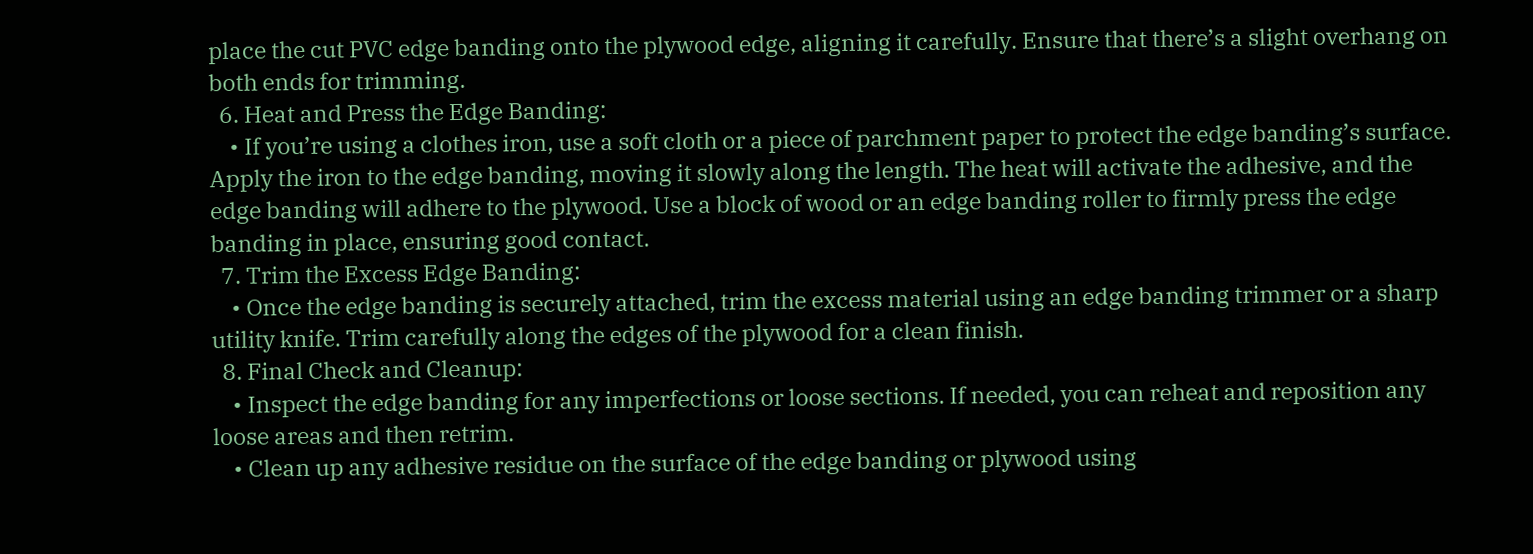place the cut PVC edge banding onto the plywood edge, aligning it carefully. Ensure that there’s a slight overhang on both ends for trimming.
  6. Heat and Press the Edge Banding:
    • If you’re using a clothes iron, use a soft cloth or a piece of parchment paper to protect the edge banding’s surface. Apply the iron to the edge banding, moving it slowly along the length. The heat will activate the adhesive, and the edge banding will adhere to the plywood. Use a block of wood or an edge banding roller to firmly press the edge banding in place, ensuring good contact.
  7. Trim the Excess Edge Banding:
    • Once the edge banding is securely attached, trim the excess material using an edge banding trimmer or a sharp utility knife. Trim carefully along the edges of the plywood for a clean finish.
  8. Final Check and Cleanup:
    • Inspect the edge banding for any imperfections or loose sections. If needed, you can reheat and reposition any loose areas and then retrim.
    • Clean up any adhesive residue on the surface of the edge banding or plywood using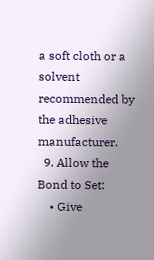a soft cloth or a solvent recommended by the adhesive manufacturer.
  9. Allow the Bond to Set:
    • Give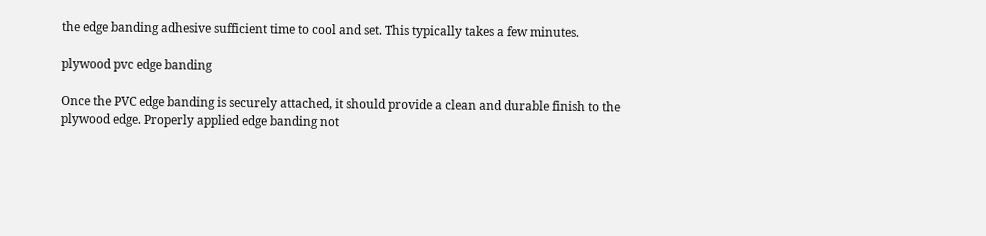the edge banding adhesive sufficient time to cool and set. This typically takes a few minutes.

plywood pvc edge banding

Once the PVC edge banding is securely attached, it should provide a clean and durable finish to the plywood edge. Properly applied edge banding not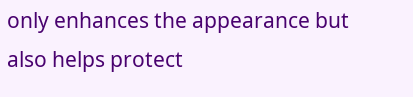only enhances the appearance but also helps protect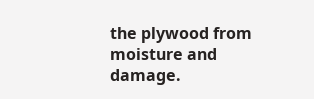the plywood from moisture and damage.